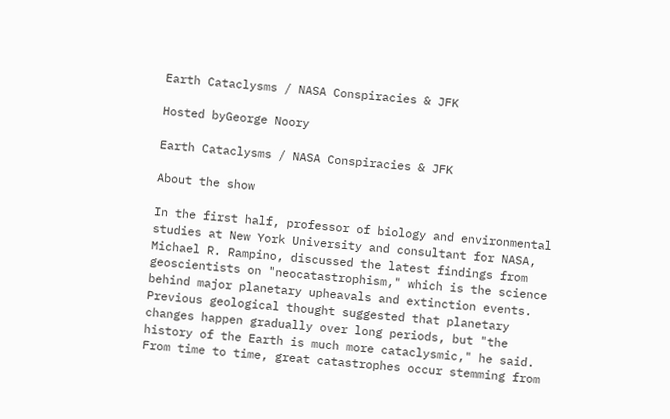Earth Cataclysms / NASA Conspiracies & JFK

Hosted byGeorge Noory

Earth Cataclysms / NASA Conspiracies & JFK

About the show

In the first half, professor of biology and environmental studies at New York University and consultant for NASA, Michael R. Rampino, discussed the latest findings from geoscientists on "neocatastrophism," which is the science behind major planetary upheavals and extinction events. Previous geological thought suggested that planetary changes happen gradually over long periods, but "the history of the Earth is much more cataclysmic," he said. From time to time, great catastrophes occur stemming from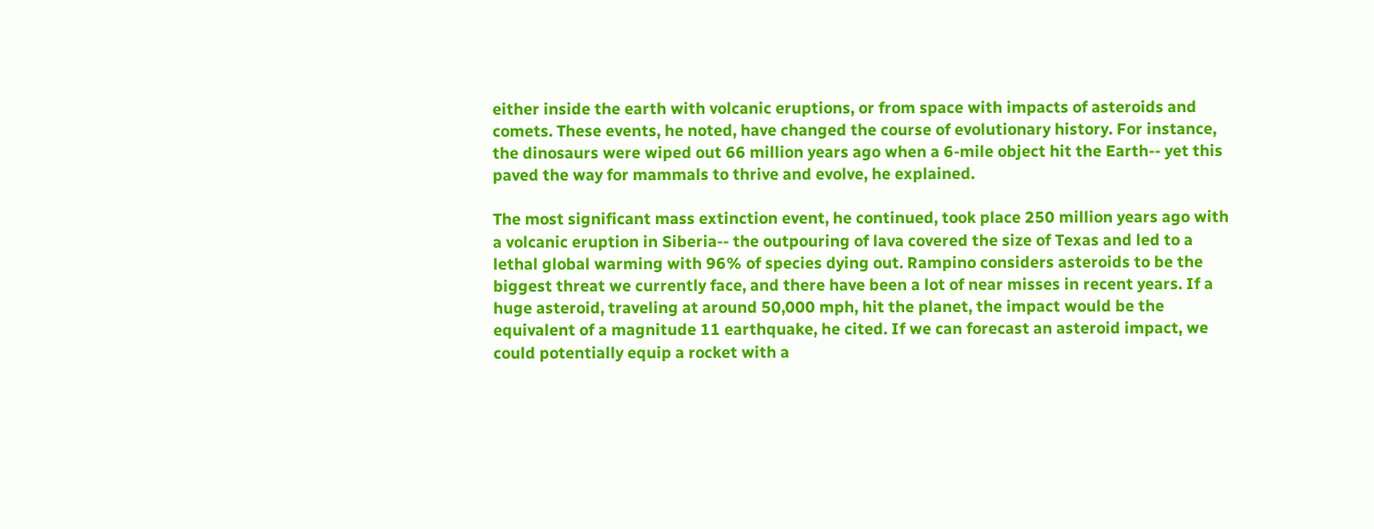either inside the earth with volcanic eruptions, or from space with impacts of asteroids and comets. These events, he noted, have changed the course of evolutionary history. For instance, the dinosaurs were wiped out 66 million years ago when a 6-mile object hit the Earth-- yet this paved the way for mammals to thrive and evolve, he explained.

The most significant mass extinction event, he continued, took place 250 million years ago with a volcanic eruption in Siberia-- the outpouring of lava covered the size of Texas and led to a lethal global warming with 96% of species dying out. Rampino considers asteroids to be the biggest threat we currently face, and there have been a lot of near misses in recent years. If a huge asteroid, traveling at around 50,000 mph, hit the planet, the impact would be the equivalent of a magnitude 11 earthquake, he cited. If we can forecast an asteroid impact, we could potentially equip a rocket with a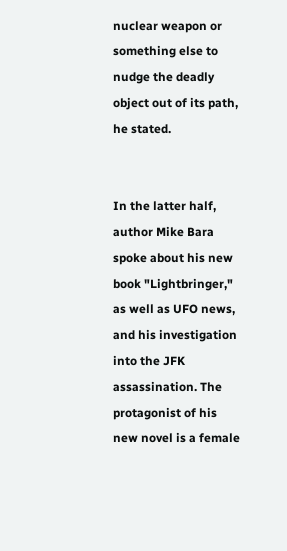nuclear weapon or something else to nudge the deadly object out of its path, he stated.


In the latter half, author Mike Bara spoke about his new book "Lightbringer," as well as UFO news, and his investigation into the JFK assassination. The protagonist of his new novel is a female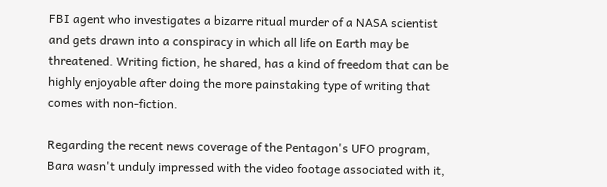FBI agent who investigates a bizarre ritual murder of a NASA scientist and gets drawn into a conspiracy in which all life on Earth may be threatened. Writing fiction, he shared, has a kind of freedom that can be highly enjoyable after doing the more painstaking type of writing that comes with non-fiction.

Regarding the recent news coverage of the Pentagon's UFO program, Bara wasn't unduly impressed with the video footage associated with it,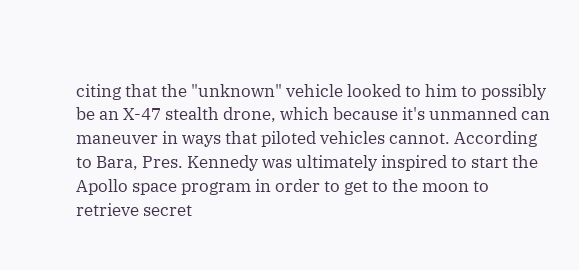citing that the "unknown" vehicle looked to him to possibly be an X-47 stealth drone, which because it's unmanned can maneuver in ways that piloted vehicles cannot. According to Bara, Pres. Kennedy was ultimately inspired to start the Apollo space program in order to get to the moon to retrieve secret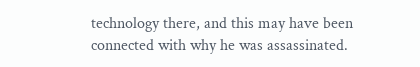technology there, and this may have been connected with why he was assassinated.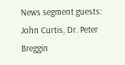News segment guests: John Curtis, Dr. Peter Breggin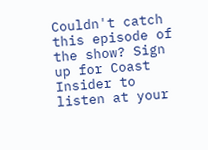Couldn't catch this episode of the show? Sign up for Coast Insider to listen at your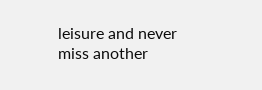leisure and never miss another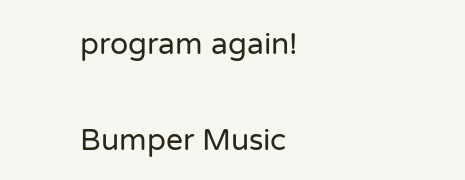program again!

Bumper Music